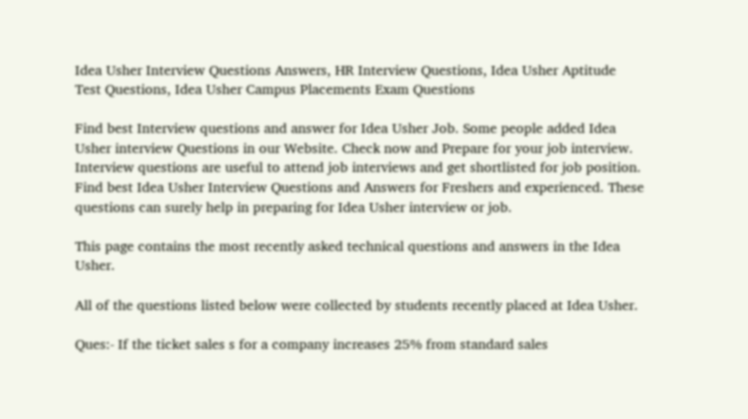Idea Usher Interview Questions Answers, HR Interview Questions, Idea Usher Aptitude Test Questions, Idea Usher Campus Placements Exam Questions

Find best Interview questions and answer for Idea Usher Job. Some people added Idea Usher interview Questions in our Website. Check now and Prepare for your job interview. Interview questions are useful to attend job interviews and get shortlisted for job position. Find best Idea Usher Interview Questions and Answers for Freshers and experienced. These questions can surely help in preparing for Idea Usher interview or job.

This page contains the most recently asked technical questions and answers in the Idea Usher.

All of the questions listed below were collected by students recently placed at Idea Usher.

Ques:- If the ticket sales s for a company increases 25% from standard sales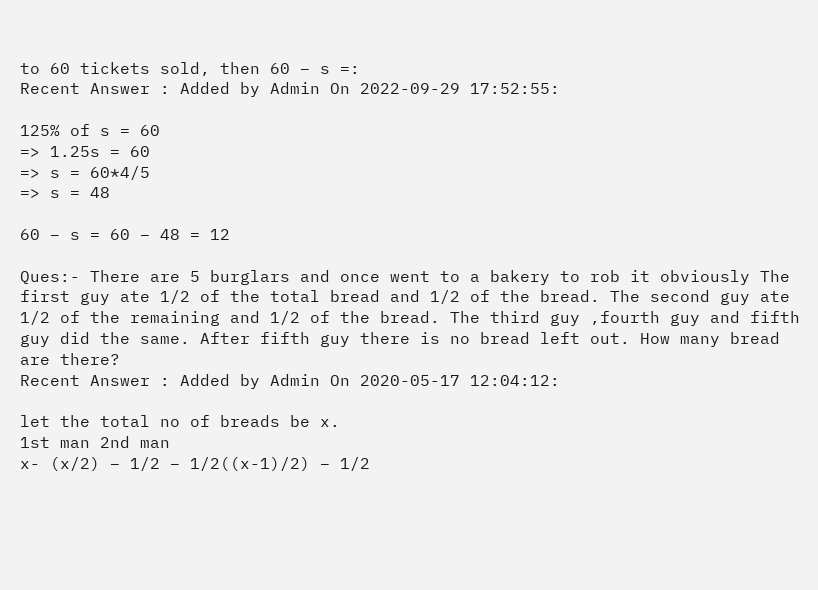to 60 tickets sold, then 60 – s =:
Recent Answer : Added by Admin On 2022-09-29 17:52:55:

125% of s = 60
=> 1.25s = 60
=> s = 60*4/5
=> s = 48

60 – s = 60 – 48 = 12

Ques:- There are 5 burglars and once went to a bakery to rob it obviously The first guy ate 1/2 of the total bread and 1/2 of the bread. The second guy ate 1/2 of the remaining and 1/2 of the bread. The third guy ,fourth guy and fifth guy did the same. After fifth guy there is no bread left out. How many bread are there?
Recent Answer : Added by Admin On 2020-05-17 12:04:12:

let the total no of breads be x.
1st man 2nd man
x- (x/2) – 1/2 – 1/2((x-1)/2) – 1/2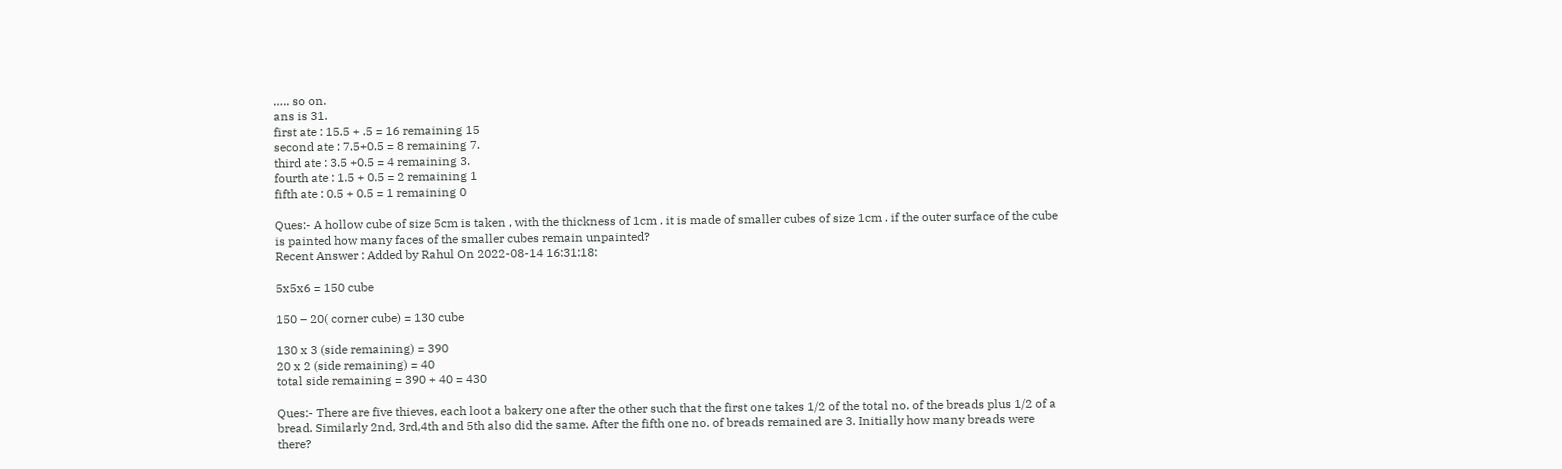….. so on.
ans is 31.
first ate : 15.5 + .5 = 16 remaining 15
second ate : 7.5+0.5 = 8 remaining 7.
third ate : 3.5 +0.5 = 4 remaining 3.
fourth ate : 1.5 + 0.5 = 2 remaining 1
fifth ate : 0.5 + 0.5 = 1 remaining 0

Ques:- A hollow cube of size 5cm is taken , with the thickness of 1cm . it is made of smaller cubes of size 1cm . if the outer surface of the cube is painted how many faces of the smaller cubes remain unpainted?
Recent Answer : Added by Rahul On 2022-08-14 16:31:18:

5x5x6 = 150 cube

150 – 20( corner cube) = 130 cube

130 x 3 (side remaining) = 390
20 x 2 (side remaining) = 40
total side remaining = 390 + 40 = 430

Ques:- There are five thieves, each loot a bakery one after the other such that the first one takes 1/2 of the total no. of the breads plus 1/2 of a bread. Similarly 2nd, 3rd,4th and 5th also did the same. After the fifth one no. of breads remained are 3. Initially how many breads were there?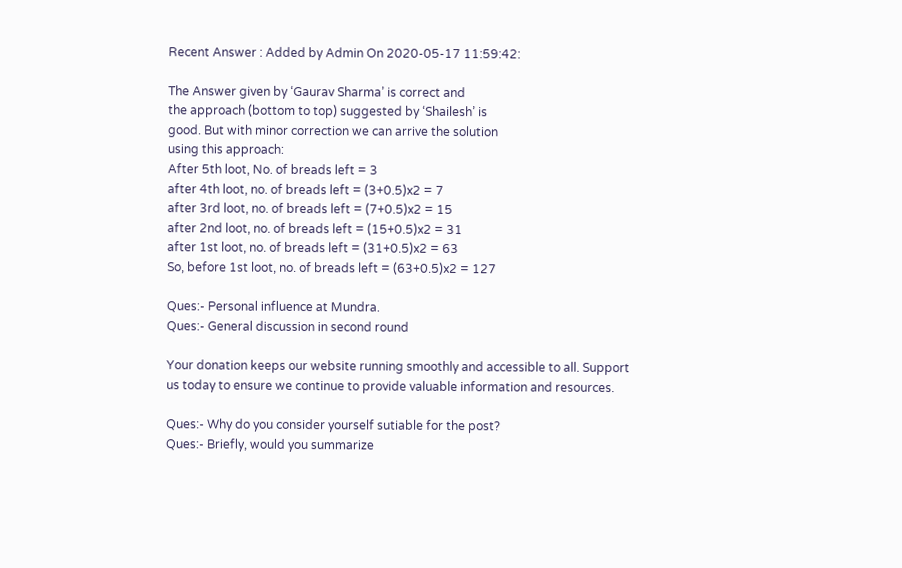Recent Answer : Added by Admin On 2020-05-17 11:59:42:

The Answer given by ‘Gaurav Sharma’ is correct and
the approach (bottom to top) suggested by ‘Shailesh’ is
good. But with minor correction we can arrive the solution
using this approach:
After 5th loot, No. of breads left = 3
after 4th loot, no. of breads left = (3+0.5)x2 = 7
after 3rd loot, no. of breads left = (7+0.5)x2 = 15
after 2nd loot, no. of breads left = (15+0.5)x2 = 31
after 1st loot, no. of breads left = (31+0.5)x2 = 63
So, before 1st loot, no. of breads left = (63+0.5)x2 = 127

Ques:- Personal influence at Mundra.
Ques:- General discussion in second round

Your donation keeps our website running smoothly and accessible to all. Support us today to ensure we continue to provide valuable information and resources.

Ques:- Why do you consider yourself sutiable for the post?
Ques:- Briefly, would you summarize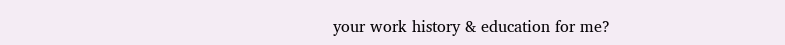your work history & education for me?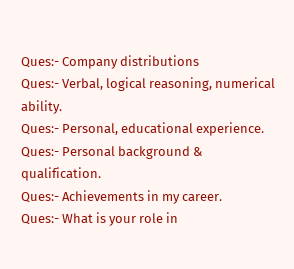Ques:- Company distributions
Ques:- Verbal, logical reasoning, numerical ability.
Ques:- Personal, educational experience.
Ques:- Personal background & qualification.
Ques:- Achievements in my career.
Ques:- What is your role in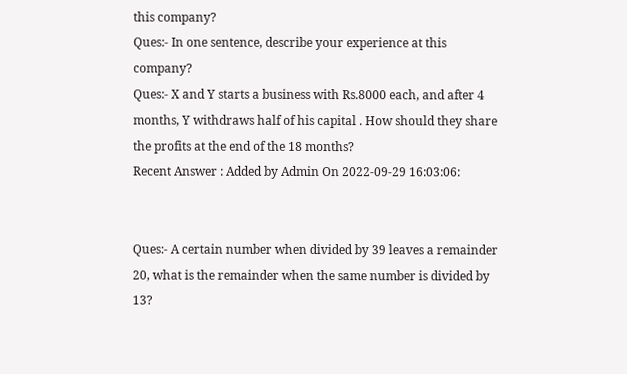this company?
Ques:- In one sentence, describe your experience at this company?
Ques:- X and Y starts a business with Rs.8000 each, and after 4 months, Y withdraws half of his capital . How should they share the profits at the end of the 18 months?
Recent Answer : Added by Admin On 2022-09-29 16:03:06:


Ques:- A certain number when divided by 39 leaves a remainder 20, what is the remainder when the same number is divided by 13?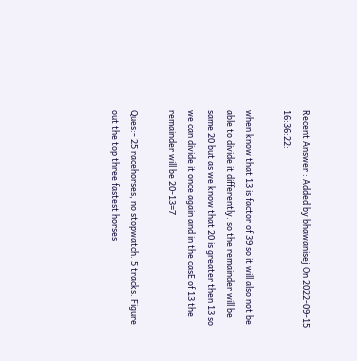Recent Answer : Added by bhawanisej On 2022-09-15 16:36:22:

when know that 13 is factor of 39 so it will also not be able to divide it differently. so the remainder will be same 20 but as we know that 20 is greater then 13 so we can divide it once again and in the casE of 13 the remainder will be 20-13=7

Ques:- 25 racehorses, no stopwatch. 5 tracks. Figure out the top three fastest horses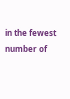in the fewest number of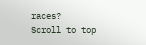races?
Scroll to top